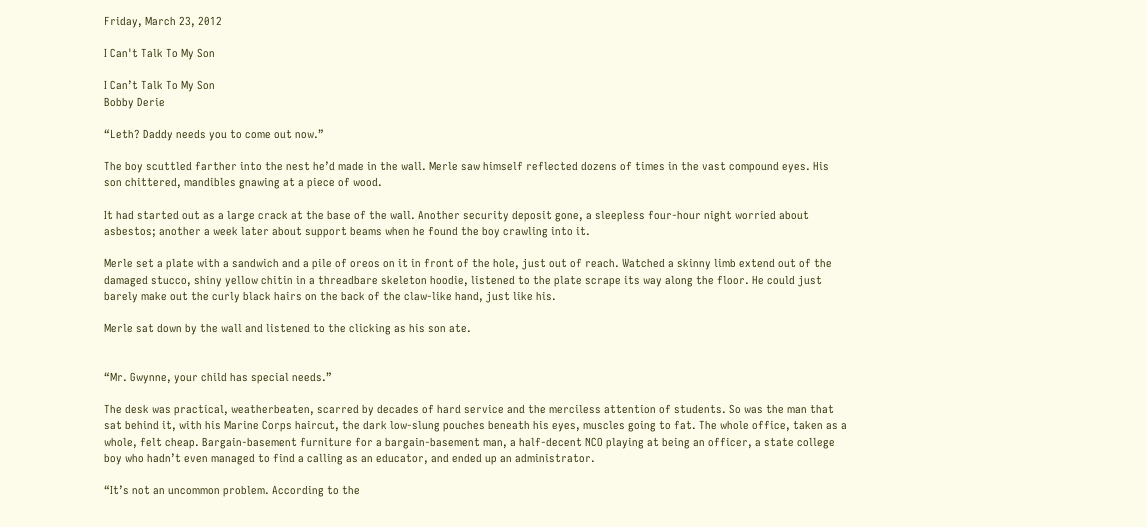Friday, March 23, 2012

I Can't Talk To My Son

I Can’t Talk To My Son
Bobby Derie

“Leth? Daddy needs you to come out now.”

The boy scuttled farther into the nest he’d made in the wall. Merle saw himself reflected dozens of times in the vast compound eyes. His son chittered, mandibles gnawing at a piece of wood.

It had started out as a large crack at the base of the wall. Another security deposit gone, a sleepless four-hour night worried about asbestos; another a week later about support beams when he found the boy crawling into it.

Merle set a plate with a sandwich and a pile of oreos on it in front of the hole, just out of reach. Watched a skinny limb extend out of the damaged stucco, shiny yellow chitin in a threadbare skeleton hoodie, listened to the plate scrape its way along the floor. He could just barely make out the curly black hairs on the back of the claw-like hand, just like his.

Merle sat down by the wall and listened to the clicking as his son ate.


“Mr. Gwynne, your child has special needs.”

The desk was practical, weatherbeaten, scarred by decades of hard service and the merciless attention of students. So was the man that sat behind it, with his Marine Corps haircut, the dark low-slung pouches beneath his eyes, muscles going to fat. The whole office, taken as a whole, felt cheap. Bargain-basement furniture for a bargain-basement man, a half-decent NCO playing at being an officer, a state college boy who hadn’t even managed to find a calling as an educator, and ended up an administrator.

“It’s not an uncommon problem. According to the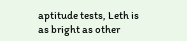aptitude tests, Leth is as bright as other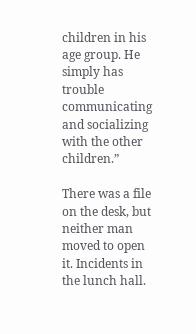children in his age group. He simply has trouble communicating and socializing with the other children.”

There was a file on the desk, but neither man moved to open it. Incidents in the lunch hall.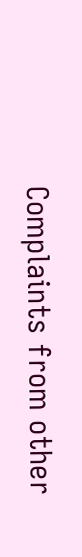Complaints from other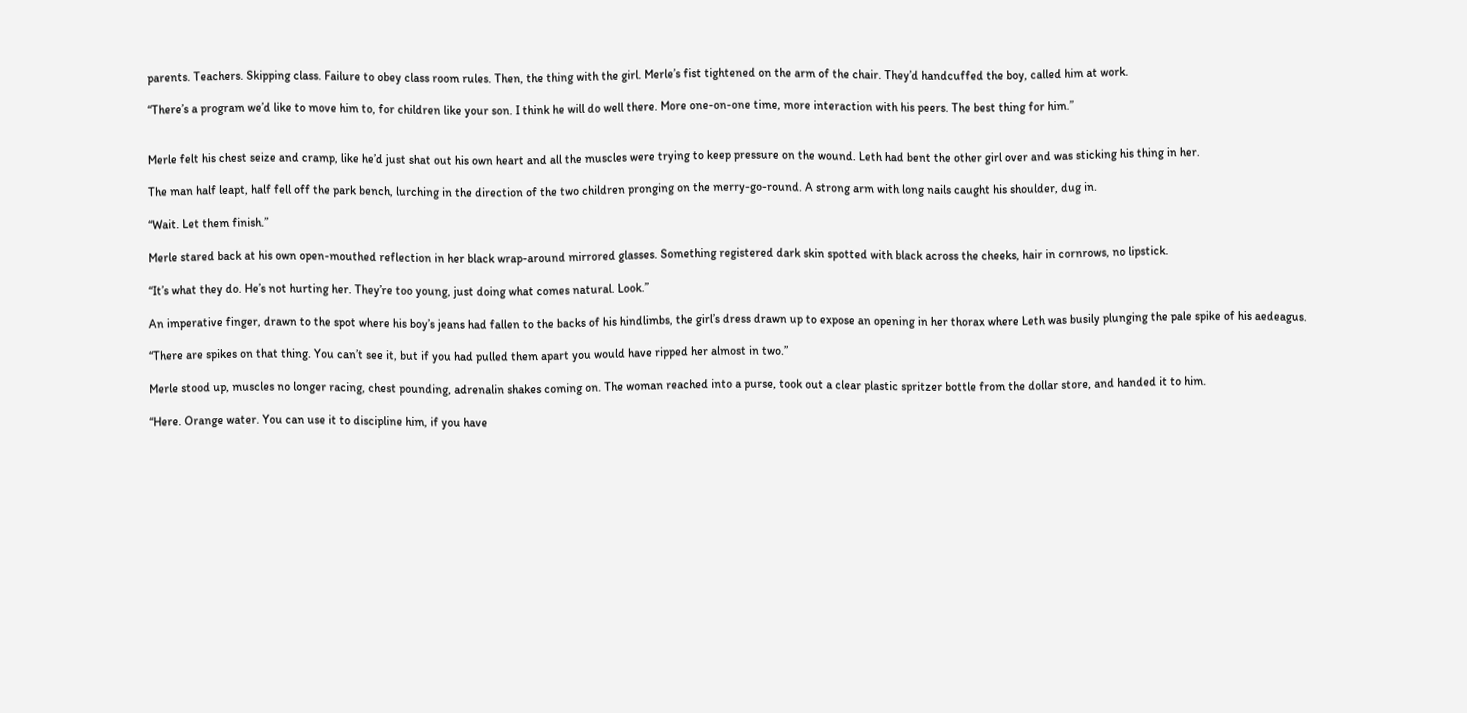parents. Teachers. Skipping class. Failure to obey class room rules. Then, the thing with the girl. Merle’s fist tightened on the arm of the chair. They’d handcuffed the boy, called him at work.

“There’s a program we’d like to move him to, for children like your son. I think he will do well there. More one-on-one time, more interaction with his peers. The best thing for him.”


Merle felt his chest seize and cramp, like he’d just shat out his own heart and all the muscles were trying to keep pressure on the wound. Leth had bent the other girl over and was sticking his thing in her.

The man half leapt, half fell off the park bench, lurching in the direction of the two children pronging on the merry-go-round. A strong arm with long nails caught his shoulder, dug in.

“Wait. Let them finish.”

Merle stared back at his own open-mouthed reflection in her black wrap-around mirrored glasses. Something registered dark skin spotted with black across the cheeks, hair in cornrows, no lipstick.

“It’s what they do. He’s not hurting her. They’re too young, just doing what comes natural. Look.”

An imperative finger, drawn to the spot where his boy’s jeans had fallen to the backs of his hindlimbs, the girl’s dress drawn up to expose an opening in her thorax where Leth was busily plunging the pale spike of his aedeagus.

“There are spikes on that thing. You can’t see it, but if you had pulled them apart you would have ripped her almost in two.”

Merle stood up, muscles no longer racing, chest pounding, adrenalin shakes coming on. The woman reached into a purse, took out a clear plastic spritzer bottle from the dollar store, and handed it to him.

“Here. Orange water. You can use it to discipline him, if you have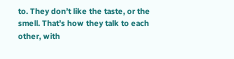to. They don’t like the taste, or the smell. That’s how they talk to each other, with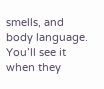smells, and body language. You’ll see it when they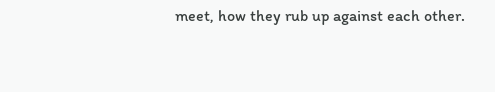meet, how they rub up against each other.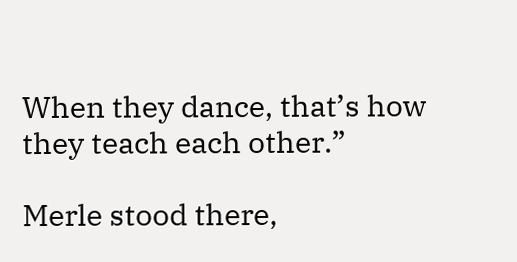When they dance, that’s how they teach each other.”

Merle stood there,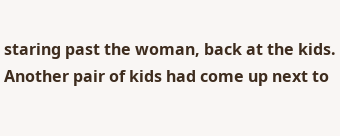staring past the woman, back at the kids. Another pair of kids had come up next to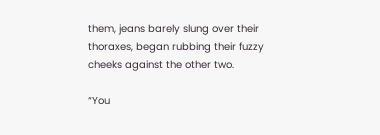them, jeans barely slung over their thoraxes, began rubbing their fuzzy cheeks against the other two.

“You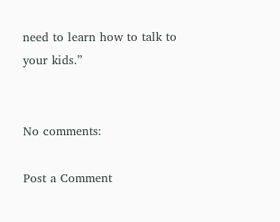need to learn how to talk to your kids.”


No comments:

Post a Comment